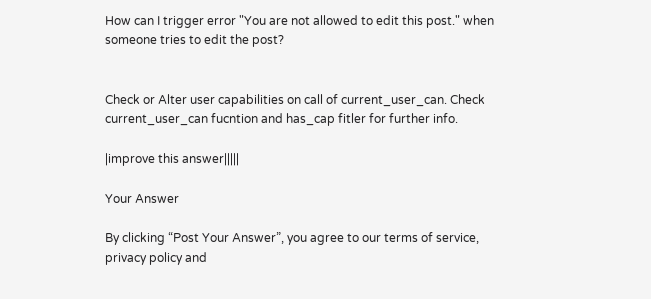How can I trigger error "You are not allowed to edit this post." when someone tries to edit the post?


Check or Alter user capabilities on call of current_user_can. Check current_user_can fucntion and has_cap fitler for further info.

|improve this answer|||||

Your Answer

By clicking “Post Your Answer”, you agree to our terms of service, privacy policy and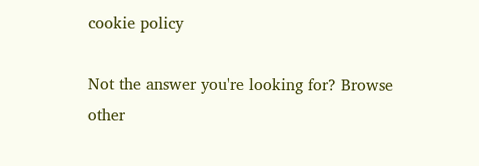cookie policy

Not the answer you're looking for? Browse other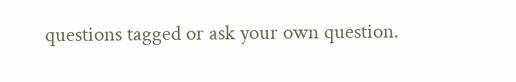questions tagged or ask your own question.